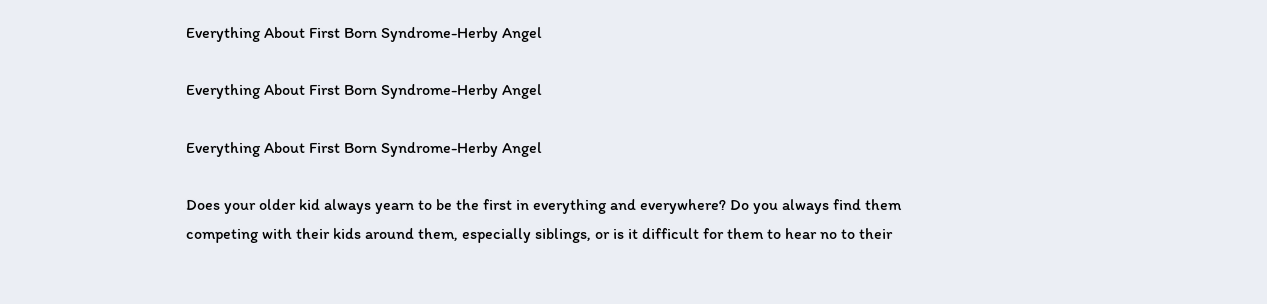Everything About First Born Syndrome-Herby Angel

Everything About First Born Syndrome-Herby Angel

Everything About First Born Syndrome-Herby Angel

Does your older kid always yearn to be the first in everything and everywhere? Do you always find them competing with their kids around them, especially siblings, or is it difficult for them to hear no to their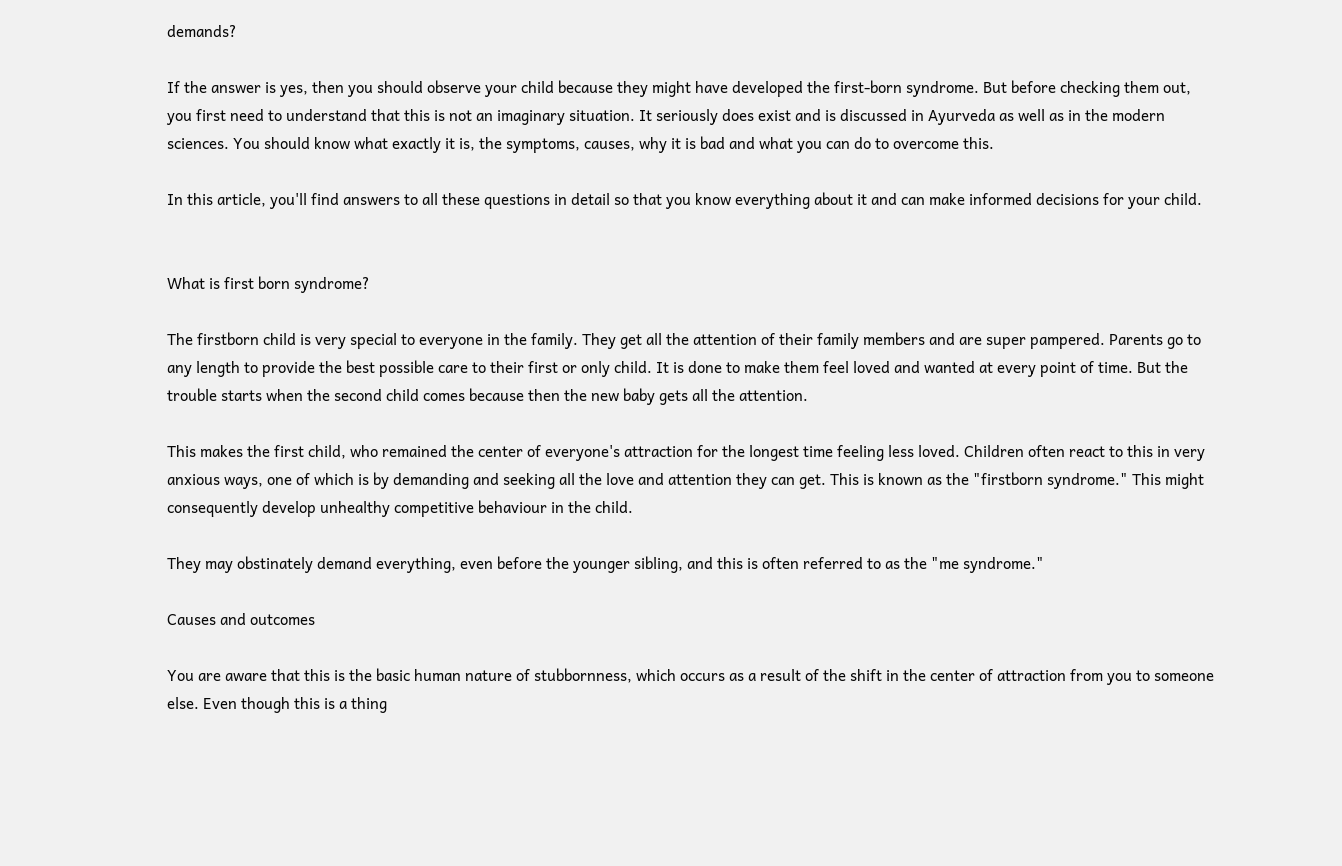demands?

If the answer is yes, then you should observe your child because they might have developed the first-born syndrome. But before checking them out, you first need to understand that this is not an imaginary situation. It seriously does exist and is discussed in Ayurveda as well as in the modern sciences. You should know what exactly it is, the symptoms, causes, why it is bad and what you can do to overcome this.

In this article, you'll find answers to all these questions in detail so that you know everything about it and can make informed decisions for your child.


What is first born syndrome?

The firstborn child is very special to everyone in the family. They get all the attention of their family members and are super pampered. Parents go to any length to provide the best possible care to their first or only child. It is done to make them feel loved and wanted at every point of time. But the trouble starts when the second child comes because then the new baby gets all the attention.

This makes the first child, who remained the center of everyone's attraction for the longest time feeling less loved. Children often react to this in very anxious ways, one of which is by demanding and seeking all the love and attention they can get. This is known as the "firstborn syndrome." This might consequently develop unhealthy competitive behaviour in the child.

They may obstinately demand everything, even before the younger sibling, and this is often referred to as the "me syndrome."

Causes and outcomes

You are aware that this is the basic human nature of stubbornness, which occurs as a result of the shift in the center of attraction from you to someone else. Even though this is a thing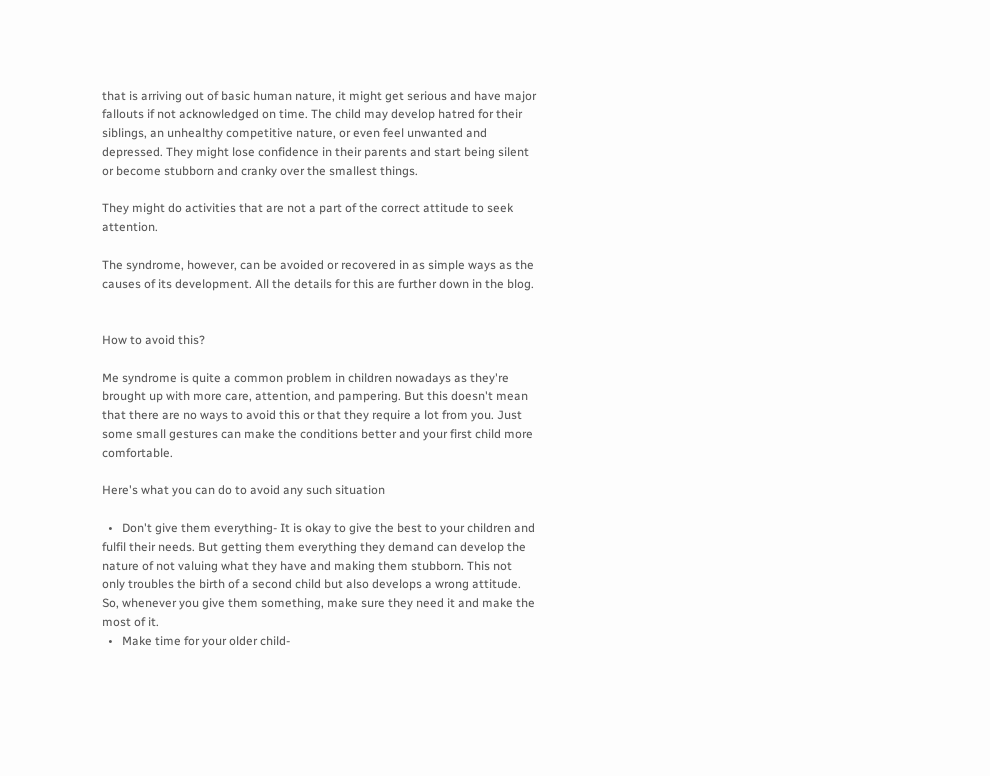that is arriving out of basic human nature, it might get serious and have major fallouts if not acknowledged on time. The child may develop hatred for their siblings, an unhealthy competitive nature, or even feel unwanted and depressed. They might lose confidence in their parents and start being silent or become stubborn and cranky over the smallest things.

They might do activities that are not a part of the correct attitude to seek attention.

The syndrome, however, can be avoided or recovered in as simple ways as the causes of its development. All the details for this are further down in the blog.


How to avoid this?

Me syndrome is quite a common problem in children nowadays as they're brought up with more care, attention, and pampering. But this doesn't mean that there are no ways to avoid this or that they require a lot from you. Just some small gestures can make the conditions better and your first child more comfortable.

Here's what you can do to avoid any such situation

  •   Don't give them everything- It is okay to give the best to your children and fulfil their needs. But getting them everything they demand can develop the nature of not valuing what they have and making them stubborn. This not only troubles the birth of a second child but also develops a wrong attitude. So, whenever you give them something, make sure they need it and make the most of it.
  •   Make time for your older child-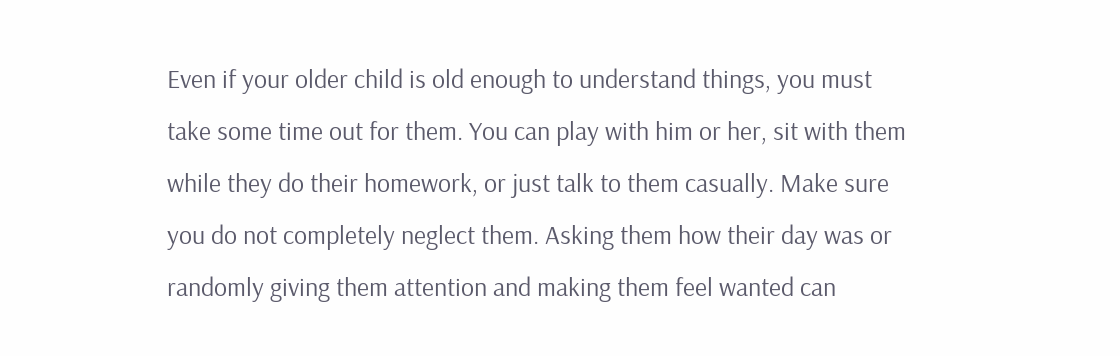Even if your older child is old enough to understand things, you must take some time out for them. You can play with him or her, sit with them while they do their homework, or just talk to them casually. Make sure you do not completely neglect them. Asking them how their day was or randomly giving them attention and making them feel wanted can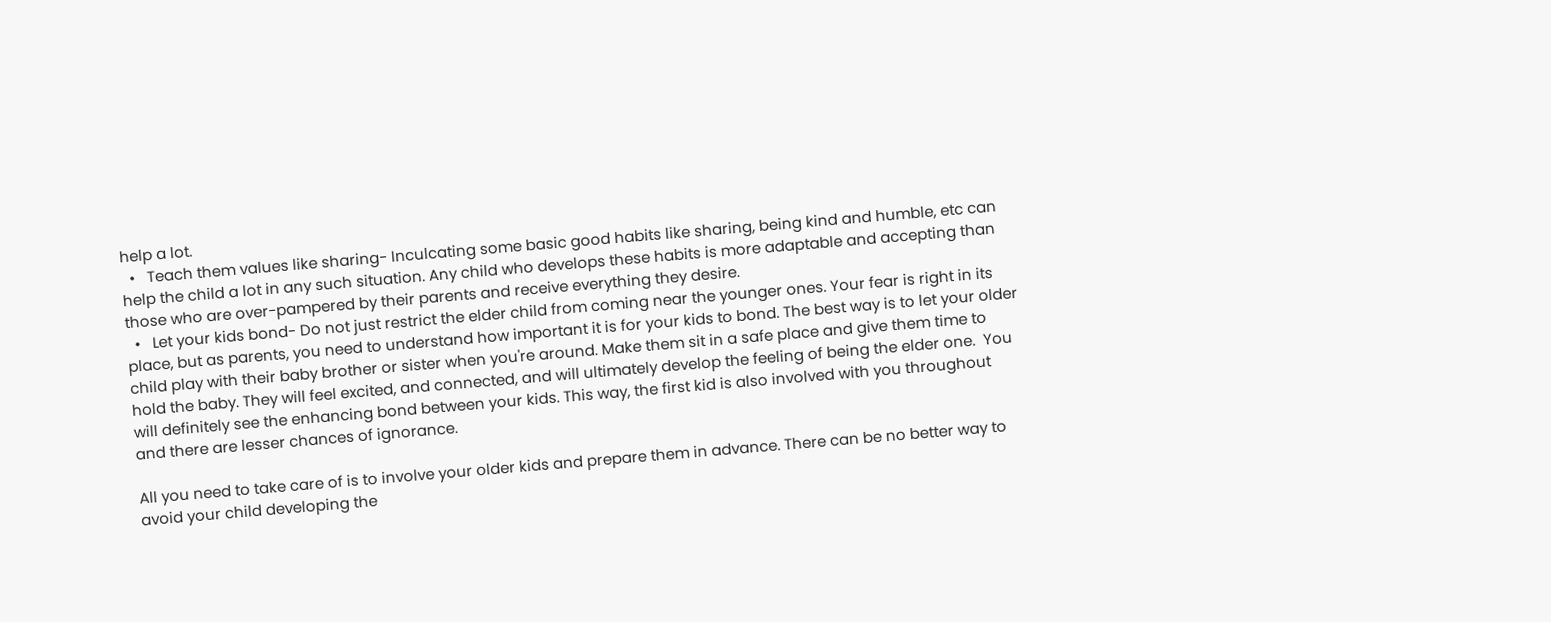help a lot.
  •   Teach them values like sharing- Inculcating some basic good habits like sharing, being kind and humble, etc can help the child a lot in any such situation. Any child who develops these habits is more adaptable and accepting than those who are over-pampered by their parents and receive everything they desire.
  •   Let your kids bond- Do not just restrict the elder child from coming near the younger ones. Your fear is right in its place, but as parents, you need to understand how important it is for your kids to bond. The best way is to let your older child play with their baby brother or sister when you're around. Make them sit in a safe place and give them time to hold the baby. They will feel excited, and connected, and will ultimately develop the feeling of being the elder one.  You will definitely see the enhancing bond between your kids. This way, the first kid is also involved with you throughout and there are lesser chances of ignorance.

All you need to take care of is to involve your older kids and prepare them in advance. There can be no better way to avoid your child developing the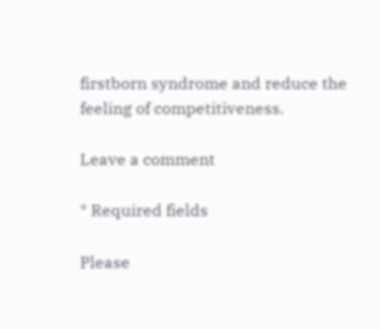firstborn syndrome and reduce the feeling of competitiveness.

Leave a comment

* Required fields

Please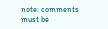note: comments must be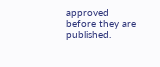approved before they are published.